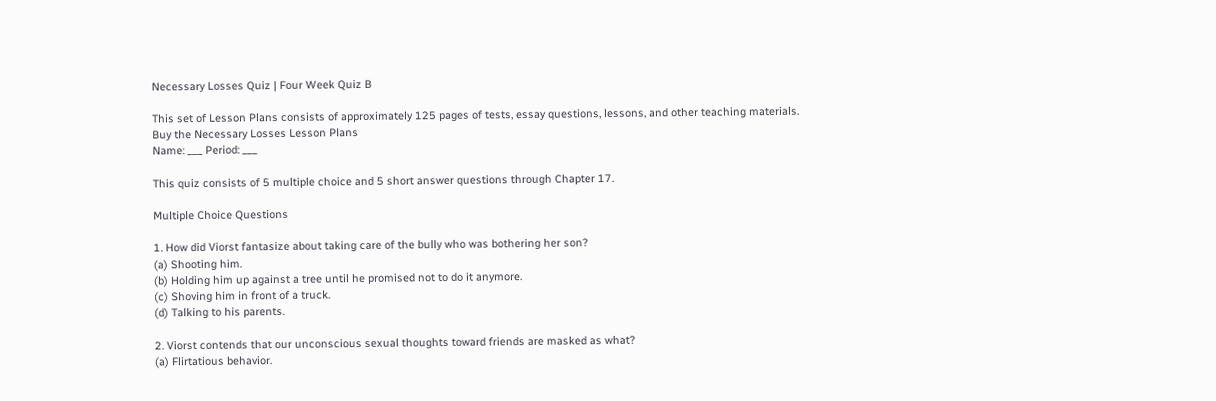Necessary Losses Quiz | Four Week Quiz B

This set of Lesson Plans consists of approximately 125 pages of tests, essay questions, lessons, and other teaching materials.
Buy the Necessary Losses Lesson Plans
Name: ___ Period: ___

This quiz consists of 5 multiple choice and 5 short answer questions through Chapter 17.

Multiple Choice Questions

1. How did Viorst fantasize about taking care of the bully who was bothering her son?
(a) Shooting him.
(b) Holding him up against a tree until he promised not to do it anymore.
(c) Shoving him in front of a truck.
(d) Talking to his parents.

2. Viorst contends that our unconscious sexual thoughts toward friends are masked as what?
(a) Flirtatious behavior.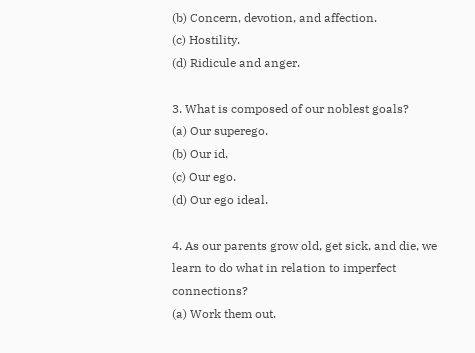(b) Concern, devotion, and affection.
(c) Hostility.
(d) Ridicule and anger.

3. What is composed of our noblest goals?
(a) Our superego.
(b) Our id.
(c) Our ego.
(d) Our ego ideal.

4. As our parents grow old, get sick, and die, we learn to do what in relation to imperfect connections?
(a) Work them out.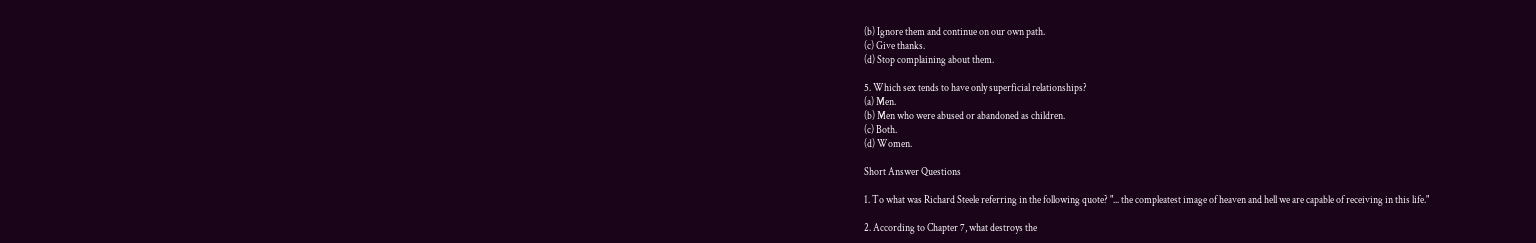(b) Ignore them and continue on our own path.
(c) Give thanks.
(d) Stop complaining about them.

5. Which sex tends to have only superficial relationships?
(a) Men.
(b) Men who were abused or abandoned as children.
(c) Both.
(d) Women.

Short Answer Questions

1. To what was Richard Steele referring in the following quote? "... the compleatest image of heaven and hell we are capable of receiving in this life."

2. According to Chapter 7, what destroys the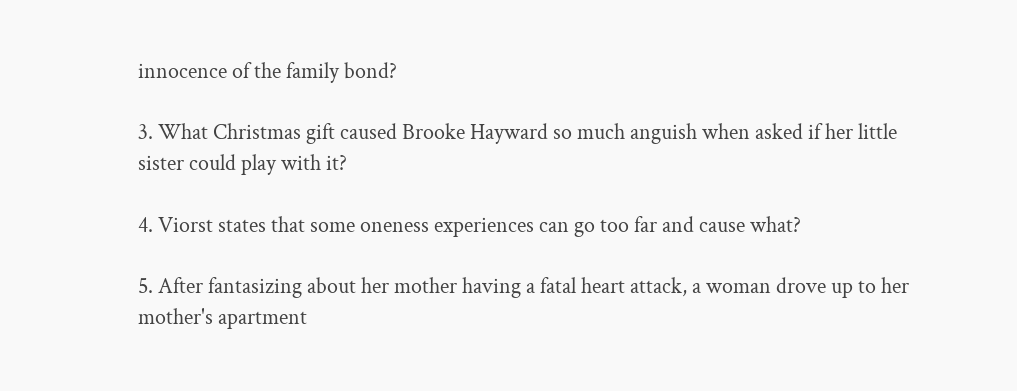innocence of the family bond?

3. What Christmas gift caused Brooke Hayward so much anguish when asked if her little sister could play with it?

4. Viorst states that some oneness experiences can go too far and cause what?

5. After fantasizing about her mother having a fatal heart attack, a woman drove up to her mother's apartment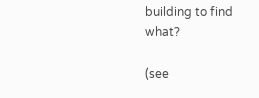building to find what?

(see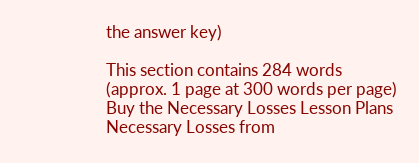the answer key)

This section contains 284 words
(approx. 1 page at 300 words per page)
Buy the Necessary Losses Lesson Plans
Necessary Losses from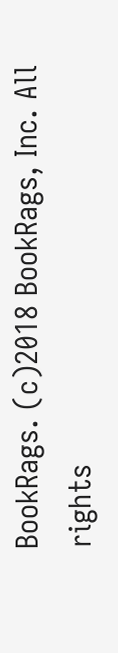BookRags. (c)2018 BookRags, Inc. All rights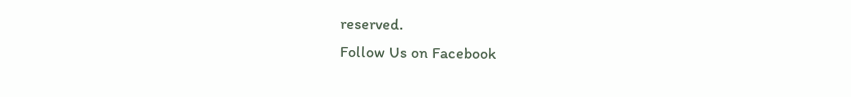reserved.
Follow Us on Facebook